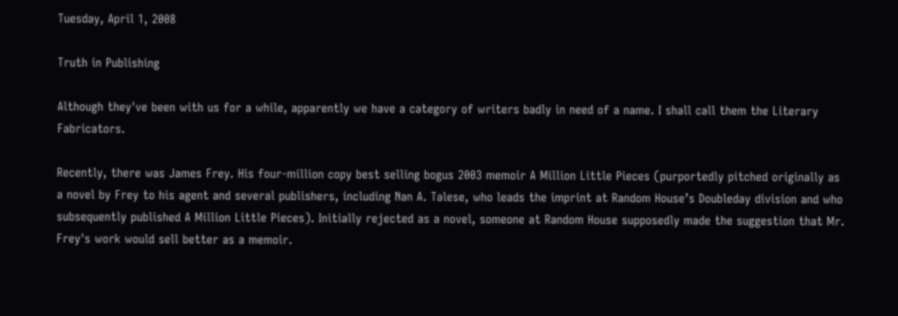Tuesday, April 1, 2008

Truth in Publishing

Although they've been with us for a while, apparently we have a category of writers badly in need of a name. I shall call them the Literary Fabricators.

Recently, there was James Frey. His four-million copy best selling bogus 2003 memoir A Million Little Pieces (purportedly pitched originally as a novel by Frey to his agent and several publishers, including Nan A. Talese, who leads the imprint at Random House’s Doubleday division and who subsequently published A Million Little Pieces). Initially rejected as a novel, someone at Random House supposedly made the suggestion that Mr. Frey's work would sell better as a memoir.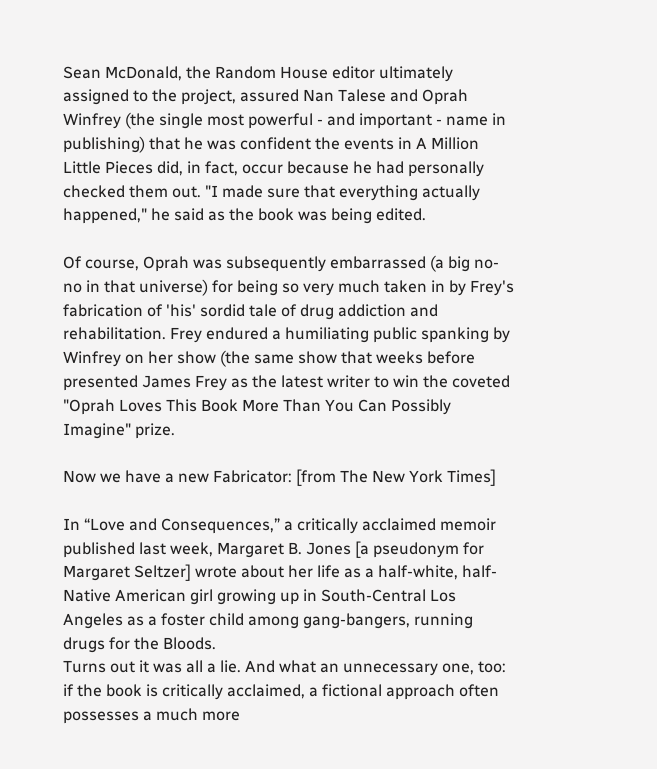Sean McDonald, the Random House editor ultimately assigned to the project, assured Nan Talese and Oprah Winfrey (the single most powerful - and important - name in publishing) that he was confident the events in A Million Little Pieces did, in fact, occur because he had personally checked them out. "I made sure that everything actually happened," he said as the book was being edited.

Of course, Oprah was subsequently embarrassed (a big no-no in that universe) for being so very much taken in by Frey's fabrication of 'his' sordid tale of drug addiction and rehabilitation. Frey endured a humiliating public spanking by Winfrey on her show (the same show that weeks before presented James Frey as the latest writer to win the coveted "Oprah Loves This Book More Than You Can Possibly Imagine" prize.

Now we have a new Fabricator: [from The New York Times]

In “Love and Consequences,” a critically acclaimed memoir published last week, Margaret B. Jones [a pseudonym for Margaret Seltzer] wrote about her life as a half-white, half-Native American girl growing up in South-Central Los Angeles as a foster child among gang-bangers, running drugs for the Bloods.
Turns out it was all a lie. And what an unnecessary one, too: if the book is critically acclaimed, a fictional approach often possesses a much more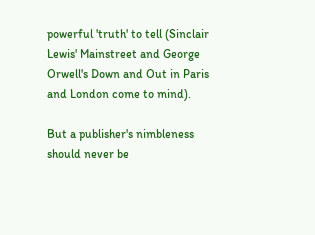powerful 'truth' to tell (Sinclair Lewis' Mainstreet and George Orwell's Down and Out in Paris and London come to mind).

But a publisher's nimbleness should never be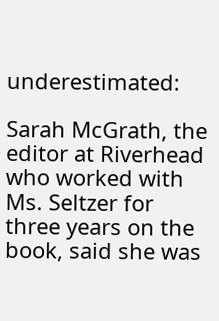underestimated:

Sarah McGrath, the editor at Riverhead who worked with Ms. Seltzer for three years on the book, said she was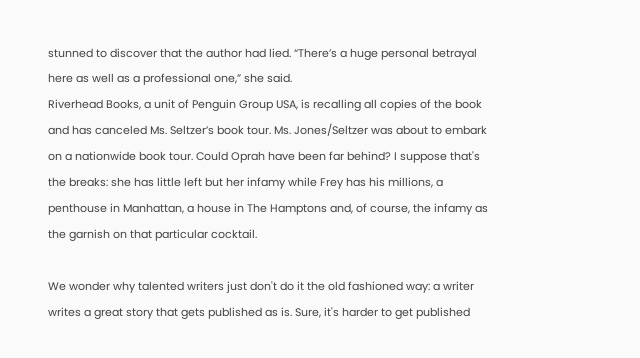stunned to discover that the author had lied. “There’s a huge personal betrayal here as well as a professional one,” she said.
Riverhead Books, a unit of Penguin Group USA, is recalling all copies of the book and has canceled Ms. Seltzer’s book tour. Ms. Jones/Seltzer was about to embark on a nationwide book tour. Could Oprah have been far behind? I suppose that's the breaks: she has little left but her infamy while Frey has his millions, a penthouse in Manhattan, a house in The Hamptons and, of course, the infamy as the garnish on that particular cocktail.

We wonder why talented writers just don't do it the old fashioned way: a writer writes a great story that gets published as is. Sure, it's harder to get published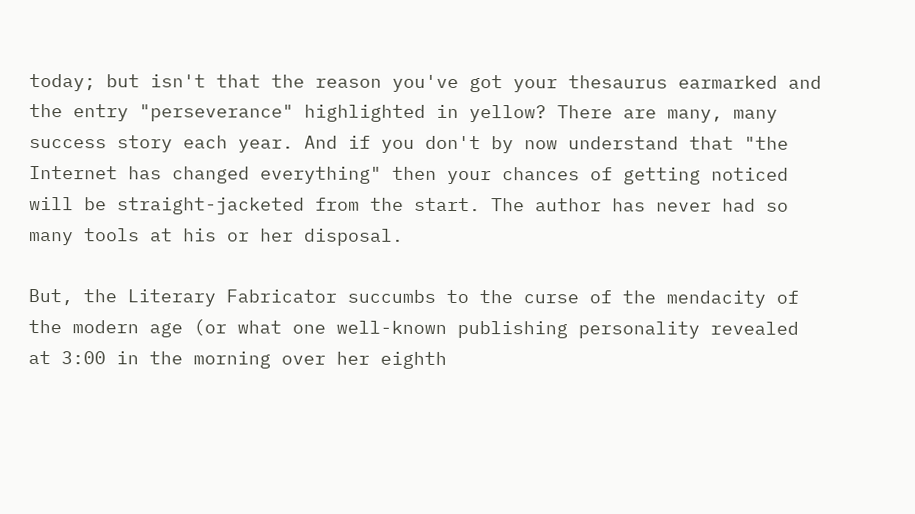today; but isn't that the reason you've got your thesaurus earmarked and the entry "perseverance" highlighted in yellow? There are many, many success story each year. And if you don't by now understand that "the Internet has changed everything" then your chances of getting noticed will be straight-jacketed from the start. The author has never had so many tools at his or her disposal.

But, the Literary Fabricator succumbs to the curse of the mendacity of the modern age (or what one well-known publishing personality revealed at 3:00 in the morning over her eighth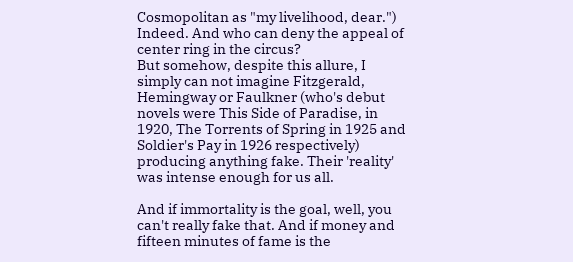Cosmopolitan as "my livelihood, dear.") Indeed. And who can deny the appeal of center ring in the circus?
But somehow, despite this allure, I simply can not imagine Fitzgerald, Hemingway or Faulkner (who's debut novels were This Side of Paradise, in 1920, The Torrents of Spring in 1925 and Soldier's Pay in 1926 respectively) producing anything fake. Their 'reality' was intense enough for us all.

And if immortality is the goal, well, you can't really fake that. And if money and fifteen minutes of fame is the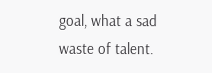goal, what a sad waste of talent.